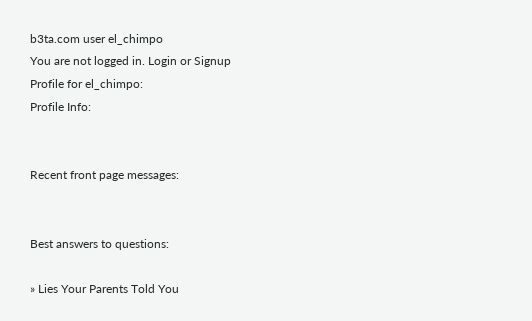b3ta.com user el_chimpo
You are not logged in. Login or Signup
Profile for el_chimpo:
Profile Info:


Recent front page messages:


Best answers to questions:

» Lies Your Parents Told You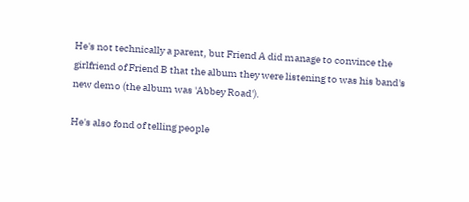He's not technically a parent, but Friend A did manage to convince the girlfriend of Friend B that the album they were listening to was his band's new demo (the album was 'Abbey Road').

He's also fond of telling people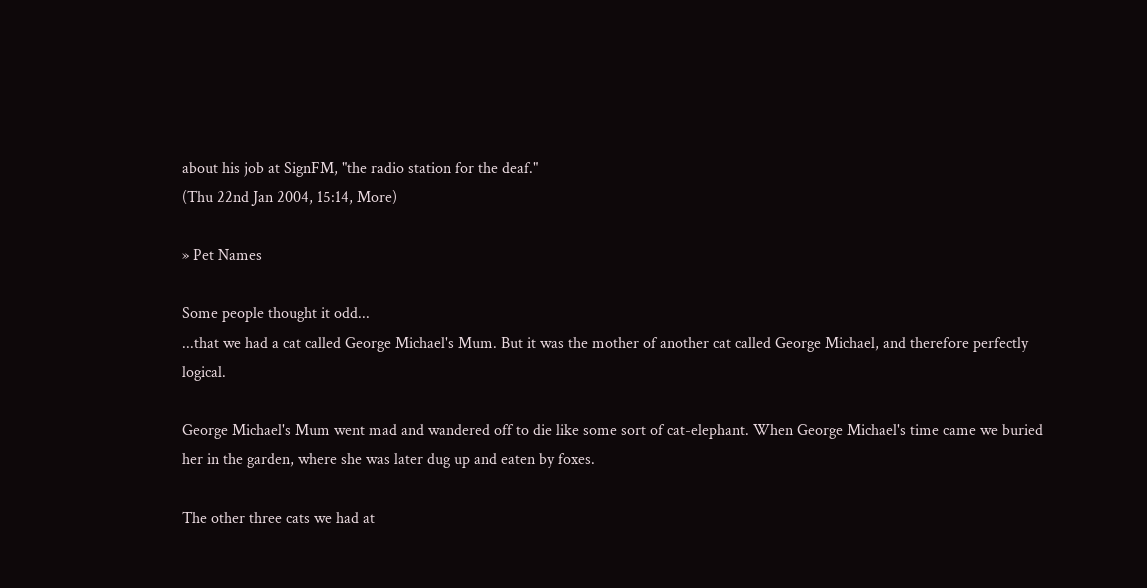about his job at SignFM, "the radio station for the deaf."
(Thu 22nd Jan 2004, 15:14, More)

» Pet Names

Some people thought it odd...
...that we had a cat called George Michael's Mum. But it was the mother of another cat called George Michael, and therefore perfectly logical.

George Michael's Mum went mad and wandered off to die like some sort of cat-elephant. When George Michael's time came we buried her in the garden, where she was later dug up and eaten by foxes.

The other three cats we had at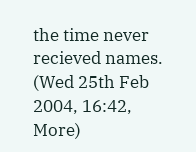the time never recieved names.
(Wed 25th Feb 2004, 16:42, More)